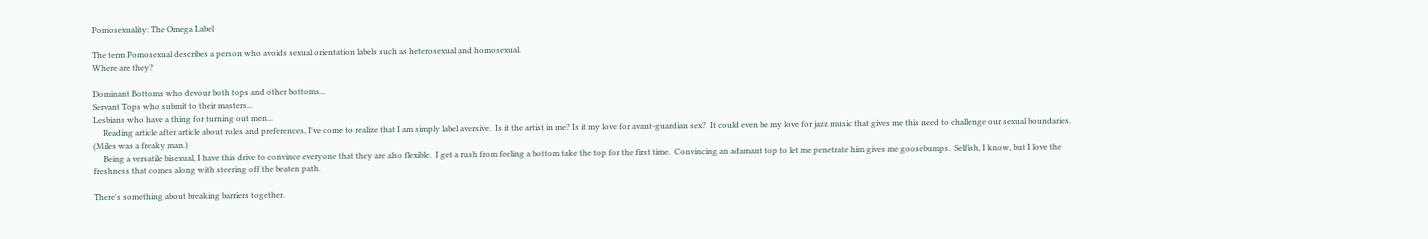Pomosexuality: The Omega Label

The term Pomosexual describes a person who avoids sexual orientation labels such as heterosexual and homosexual.
Where are they?

Dominant Bottoms who devour both tops and other bottoms...
Servant Tops who submit to their masters...
Lesbians who have a thing for turning out men...
     Reading article after article about roles and preferences, I've come to realize that I am simply label aversive.  Is it the artist in me? Is it my love for avant-guardian sex?  It could even be my love for jazz music that gives me this need to challenge our sexual boundaries.  (Miles was a freaky man.)
     Being a versatile bisexual, I have this drive to convince everyone that they are also flexible.  I get a rush from feeling a bottom take the top for the first time.  Convincing an adamant top to let me penetrate him gives me goosebumps.  Selfish, I know, but I love the freshness that comes along with steering off the beaten path.

There's something about breaking barriers together.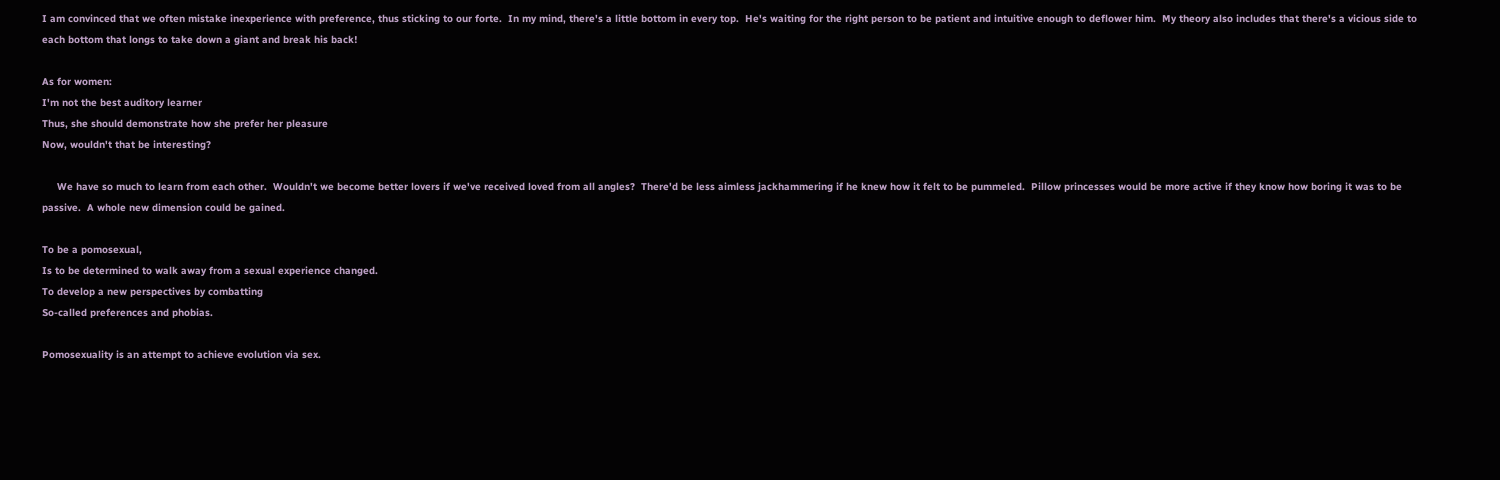I am convinced that we often mistake inexperience with preference, thus sticking to our forte.  In my mind, there's a little bottom in every top.  He's waiting for the right person to be patient and intuitive enough to deflower him.  My theory also includes that there's a vicious side to each bottom that longs to take down a giant and break his back!

As for women:
I'm not the best auditory learner
Thus, she should demonstrate how she prefer her pleasure
Now, wouldn't that be interesting?

     We have so much to learn from each other.  Wouldn't we become better lovers if we've received loved from all angles?  There'd be less aimless jackhammering if he knew how it felt to be pummeled.  Pillow princesses would be more active if they know how boring it was to be passive.  A whole new dimension could be gained.

To be a pomosexual,
Is to be determined to walk away from a sexual experience changed.
To develop a new perspectives by combatting
So-called preferences and phobias.

Pomosexuality is an attempt to achieve evolution via sex.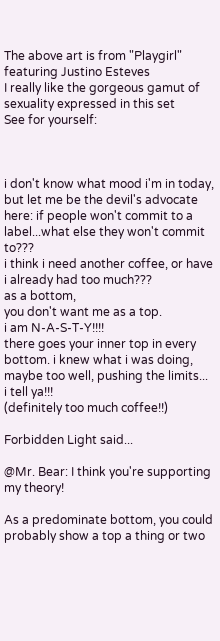The above art is from "Playgirl" featuring Justino Esteves
I really like the gorgeous gamut of sexuality expressed in this set
See for yourself:



i don't know what mood i'm in today, but let me be the devil's advocate here: if people won't commit to a label...what else they won't commit to???
i think i need another coffee, or have i already had too much???
as a bottom,
you don't want me as a top.
i am N-A-S-T-Y!!!!
there goes your inner top in every bottom. i knew what i was doing, maybe too well, pushing the limits...
i tell ya!!!
(definitely too much coffee!!)

Forbidden Light said...

@Mr. Bear: I think you're supporting my theory!

As a predominate bottom, you could probably show a top a thing or two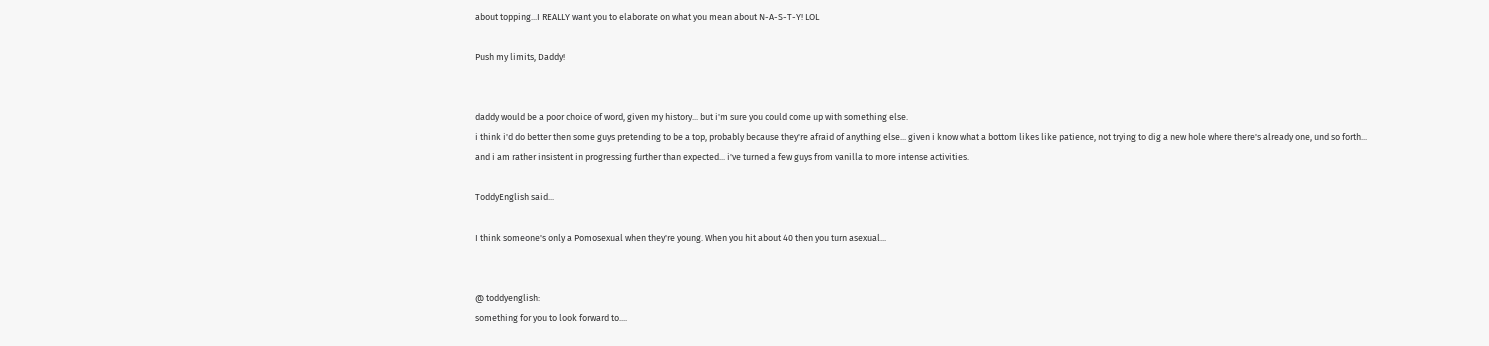about topping...I REALLY want you to elaborate on what you mean about N-A-S-T-Y! LOL

Push my limits, Daddy!


daddy would be a poor choice of word, given my history... but i'm sure you could come up with something else.
i think i'd do better then some guys pretending to be a top, probably because they're afraid of anything else... given i know what a bottom likes like patience, not trying to dig a new hole where there's already one, und so forth... and i am rather insistent in progressing further than expected... i've turned a few guys from vanilla to more intense activities.

ToddyEnglish said...

I think someone's only a Pomosexual when they're young. When you hit about 40 then you turn asexual...


@ toddyenglish:
something for you to look forward to....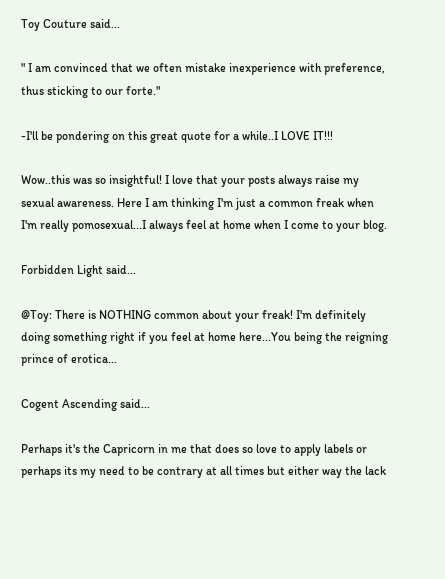Toy Couture said...

" I am convinced that we often mistake inexperience with preference, thus sticking to our forte."

-I'll be pondering on this great quote for a while..I LOVE IT!!!

Wow..this was so insightful! I love that your posts always raise my sexual awareness. Here I am thinking I'm just a common freak when I'm really pomosexual...I always feel at home when I come to your blog.

Forbidden Light said...

@Toy: There is NOTHING common about your freak! I'm definitely doing something right if you feel at home here...You being the reigning prince of erotica...

Cogent Ascending said...

Perhaps it's the Capricorn in me that does so love to apply labels or perhaps its my need to be contrary at all times but either way the lack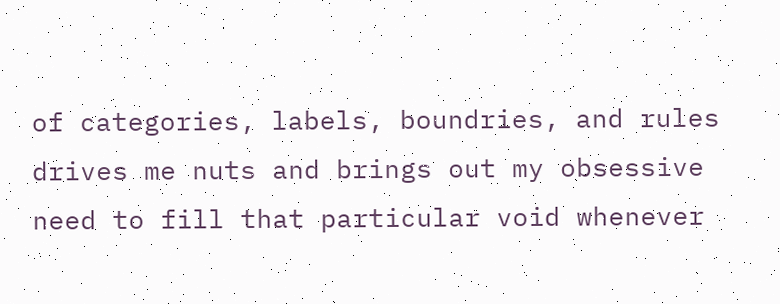of categories, labels, boundries, and rules drives me nuts and brings out my obsessive need to fill that particular void whenever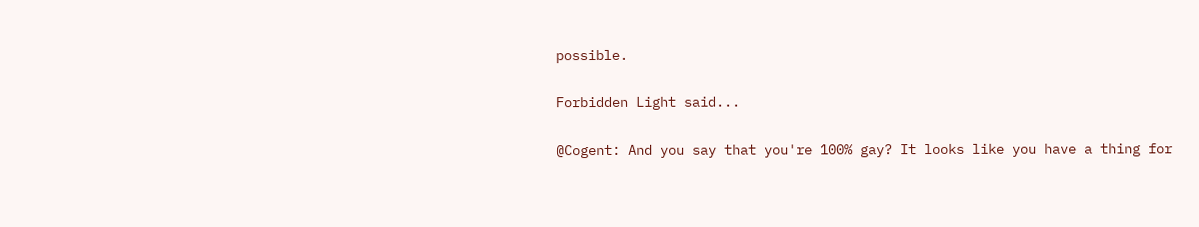possible.

Forbidden Light said...

@Cogent: And you say that you're 100% gay? It looks like you have a thing for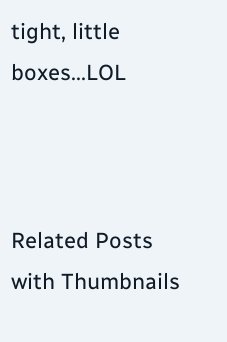tight, little boxes...LOL



Related Posts with Thumbnails